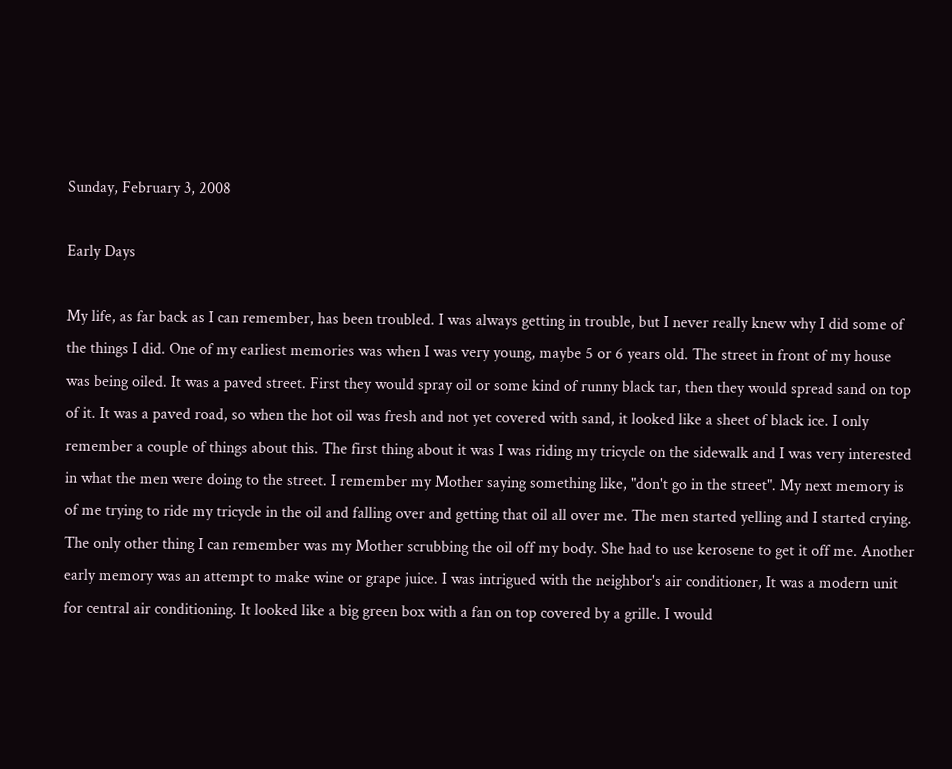Sunday, February 3, 2008

Early Days

My life, as far back as I can remember, has been troubled. I was always getting in trouble, but I never really knew why I did some of the things I did. One of my earliest memories was when I was very young, maybe 5 or 6 years old. The street in front of my house was being oiled. It was a paved street. First they would spray oil or some kind of runny black tar, then they would spread sand on top of it. It was a paved road, so when the hot oil was fresh and not yet covered with sand, it looked like a sheet of black ice. I only remember a couple of things about this. The first thing about it was I was riding my tricycle on the sidewalk and I was very interested in what the men were doing to the street. I remember my Mother saying something like, "don't go in the street". My next memory is of me trying to ride my tricycle in the oil and falling over and getting that oil all over me. The men started yelling and I started crying. The only other thing I can remember was my Mother scrubbing the oil off my body. She had to use kerosene to get it off me. Another early memory was an attempt to make wine or grape juice. I was intrigued with the neighbor's air conditioner, It was a modern unit for central air conditioning. It looked like a big green box with a fan on top covered by a grille. I would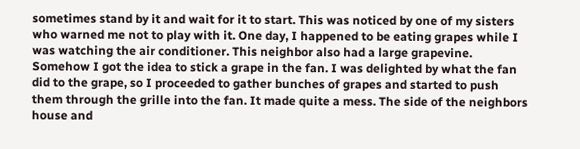sometimes stand by it and wait for it to start. This was noticed by one of my sisters who warned me not to play with it. One day, I happened to be eating grapes while I was watching the air conditioner. This neighbor also had a large grapevine. Somehow I got the idea to stick a grape in the fan. I was delighted by what the fan did to the grape, so I proceeded to gather bunches of grapes and started to push them through the grille into the fan. It made quite a mess. The side of the neighbors house and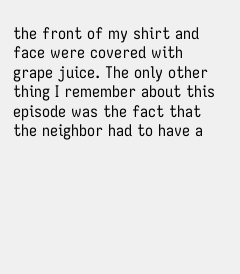the front of my shirt and face were covered with grape juice. The only other thing I remember about this episode was the fact that the neighbor had to have a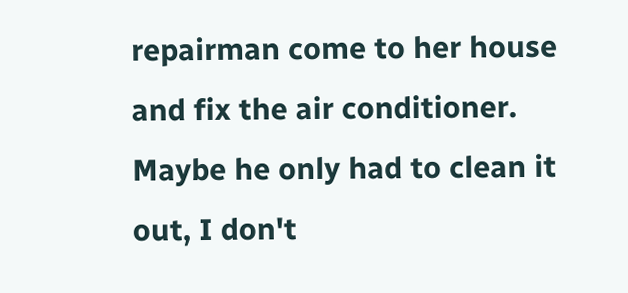repairman come to her house and fix the air conditioner. Maybe he only had to clean it out, I don't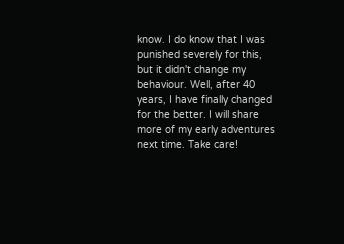know. I do know that I was punished severely for this, but it didn't change my behaviour. Well, after 40 years, I have finally changed for the better. I will share more of my early adventures next time. Take care!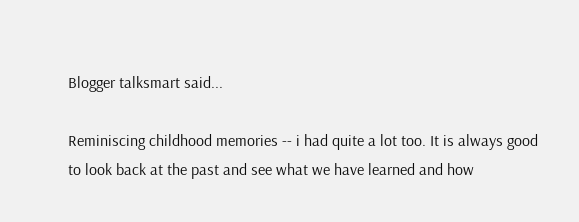Blogger talksmart said...

Reminiscing childhood memories -- i had quite a lot too. It is always good to look back at the past and see what we have learned and how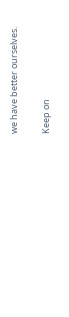we have better ourselves.

Keep on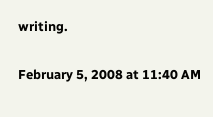writing.

February 5, 2008 at 11:40 AM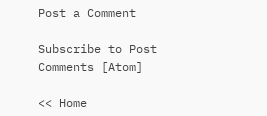Post a Comment

Subscribe to Post Comments [Atom]

<< Home